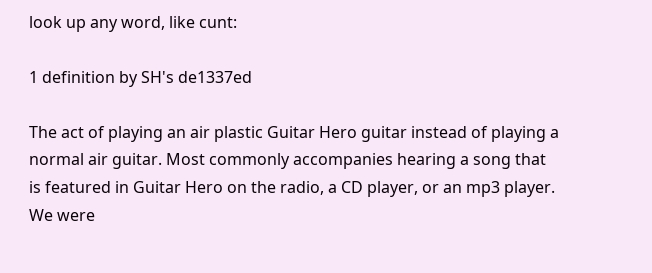look up any word, like cunt:

1 definition by SH's de1337ed

The act of playing an air plastic Guitar Hero guitar instead of playing a normal air guitar. Most commonly accompanies hearing a song that is featured in Guitar Hero on the radio, a CD player, or an mp3 player.
We were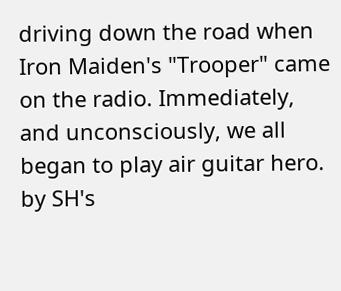driving down the road when Iron Maiden's "Trooper" came on the radio. Immediately, and unconsciously, we all began to play air guitar hero.
by SH's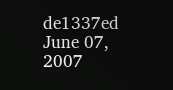de1337ed June 07, 2007